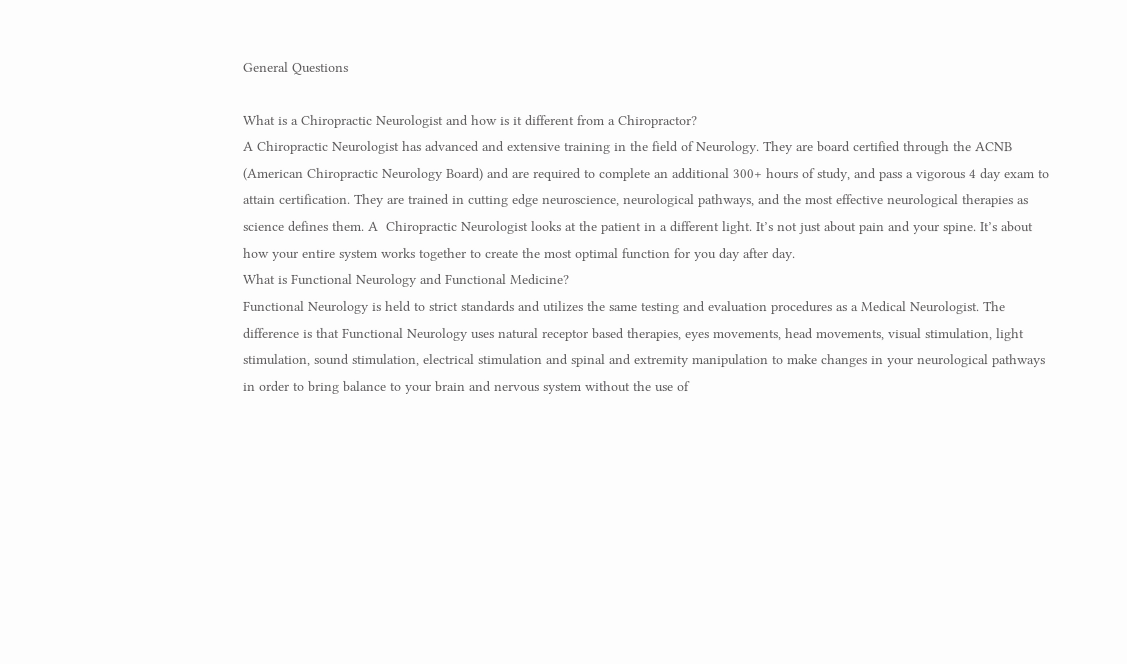General Questions

What is a Chiropractic Neurologist and how is it different from a Chiropractor?
A Chiropractic Neurologist has advanced and extensive training in the field of Neurology. They are board certified through the ACNB (American Chiropractic Neurology Board) and are required to complete an additional 300+ hours of study, and pass a vigorous 4 day exam to attain certification. They are trained in cutting edge neuroscience, neurological pathways, and the most effective neurological therapies as science defines them. A  Chiropractic Neurologist looks at the patient in a different light. It’s not just about pain and your spine. It’s about how your entire system works together to create the most optimal function for you day after day.
What is Functional Neurology and Functional Medicine?
Functional Neurology is held to strict standards and utilizes the same testing and evaluation procedures as a Medical Neurologist. The difference is that Functional Neurology uses natural receptor based therapies, eyes movements, head movements, visual stimulation, light stimulation, sound stimulation, electrical stimulation and spinal and extremity manipulation to make changes in your neurological pathways in order to bring balance to your brain and nervous system without the use of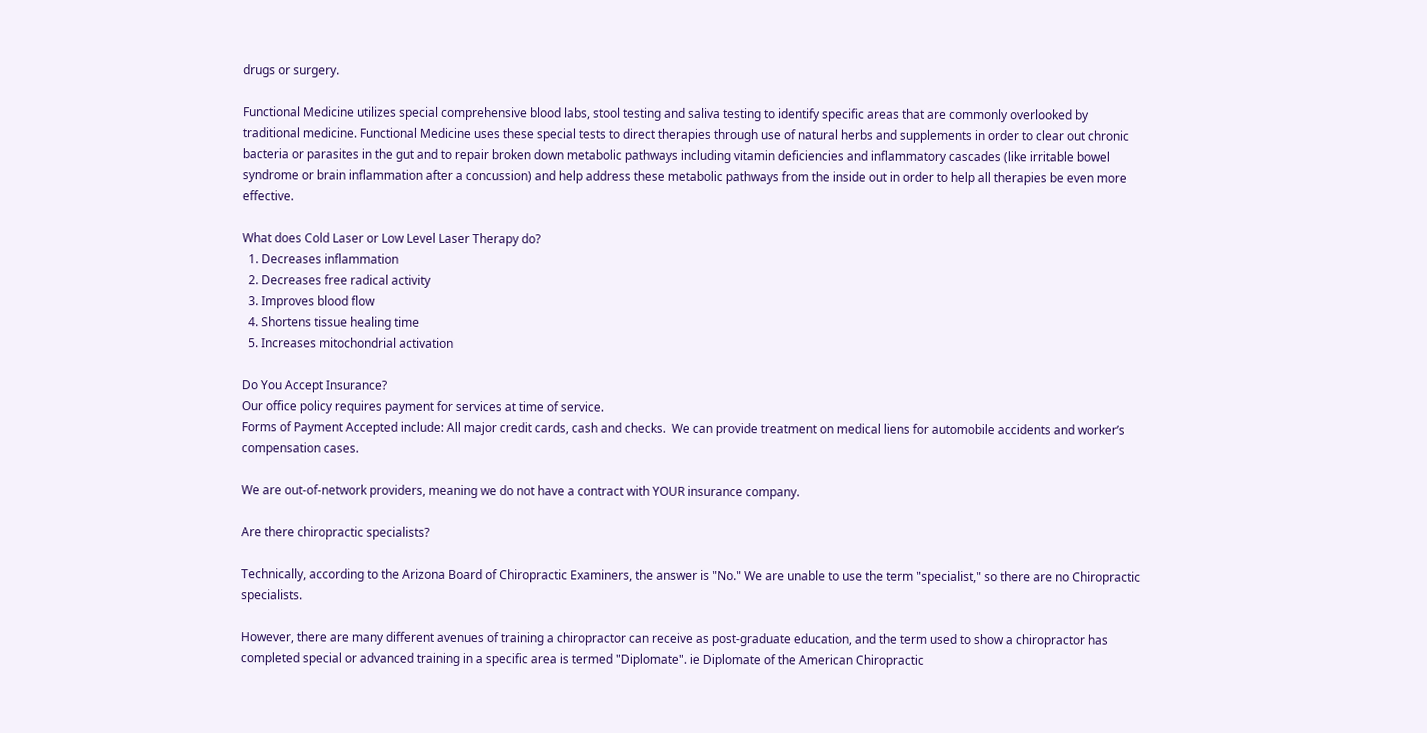drugs or surgery.

Functional Medicine utilizes special comprehensive blood labs, stool testing and saliva testing to identify specific areas that are commonly overlooked by traditional medicine. Functional Medicine uses these special tests to direct therapies through use of natural herbs and supplements in order to clear out chronic bacteria or parasites in the gut and to repair broken down metabolic pathways including vitamin deficiencies and inflammatory cascades (like irritable bowel syndrome or brain inflammation after a concussion) and help address these metabolic pathways from the inside out in order to help all therapies be even more effective.

What does Cold Laser or Low Level Laser Therapy do?
  1. Decreases inflammation
  2. Decreases free radical activity
  3. Improves blood flow
  4. Shortens tissue healing time
  5. Increases mitochondrial activation

Do You Accept Insurance?
Our office policy requires payment for services at time of service.
Forms of Payment Accepted include: All major credit cards, cash and checks.  We can provide treatment on medical liens for automobile accidents and worker’s compensation cases.

We are out-of-network providers, meaning we do not have a contract with YOUR insurance company.

Are there chiropractic specialists?

Technically, according to the Arizona Board of Chiropractic Examiners, the answer is "No." We are unable to use the term "specialist," so there are no Chiropractic specialists.

However, there are many different avenues of training a chiropractor can receive as post-graduate education, and the term used to show a chiropractor has completed special or advanced training in a specific area is termed "Diplomate". ie Diplomate of the American Chiropractic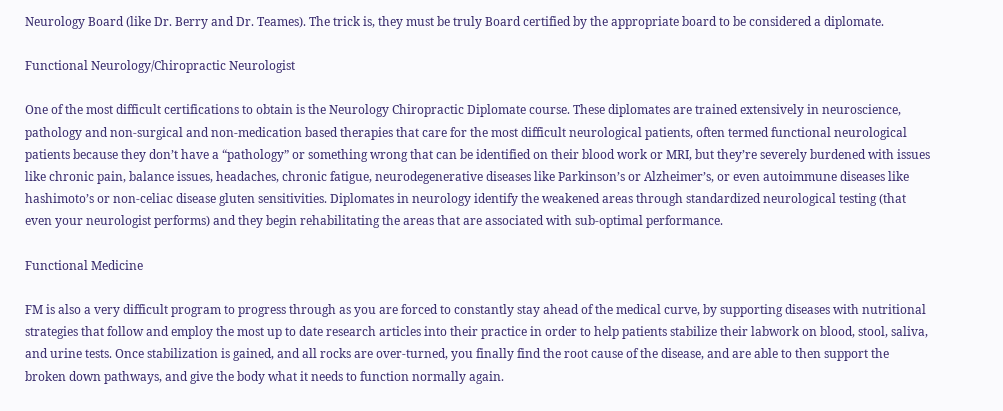Neurology Board (like Dr. Berry and Dr. Teames). The trick is, they must be truly Board certified by the appropriate board to be considered a diplomate.

Functional Neurology/Chiropractic Neurologist

One of the most difficult certifications to obtain is the Neurology Chiropractic Diplomate course. These diplomates are trained extensively in neuroscience, pathology and non-surgical and non-medication based therapies that care for the most difficult neurological patients, often termed functional neurological patients because they don’t have a “pathology” or something wrong that can be identified on their blood work or MRI, but they’re severely burdened with issues like chronic pain, balance issues, headaches, chronic fatigue, neurodegenerative diseases like Parkinson’s or Alzheimer’s, or even autoimmune diseases like hashimoto’s or non-celiac disease gluten sensitivities. Diplomates in neurology identify the weakened areas through standardized neurological testing (that even your neurologist performs) and they begin rehabilitating the areas that are associated with sub-optimal performance.

Functional Medicine

FM is also a very difficult program to progress through as you are forced to constantly stay ahead of the medical curve, by supporting diseases with nutritional strategies that follow and employ the most up to date research articles into their practice in order to help patients stabilize their labwork on blood, stool, saliva, and urine tests. Once stabilization is gained, and all rocks are over-turned, you finally find the root cause of the disease, and are able to then support the broken down pathways, and give the body what it needs to function normally again.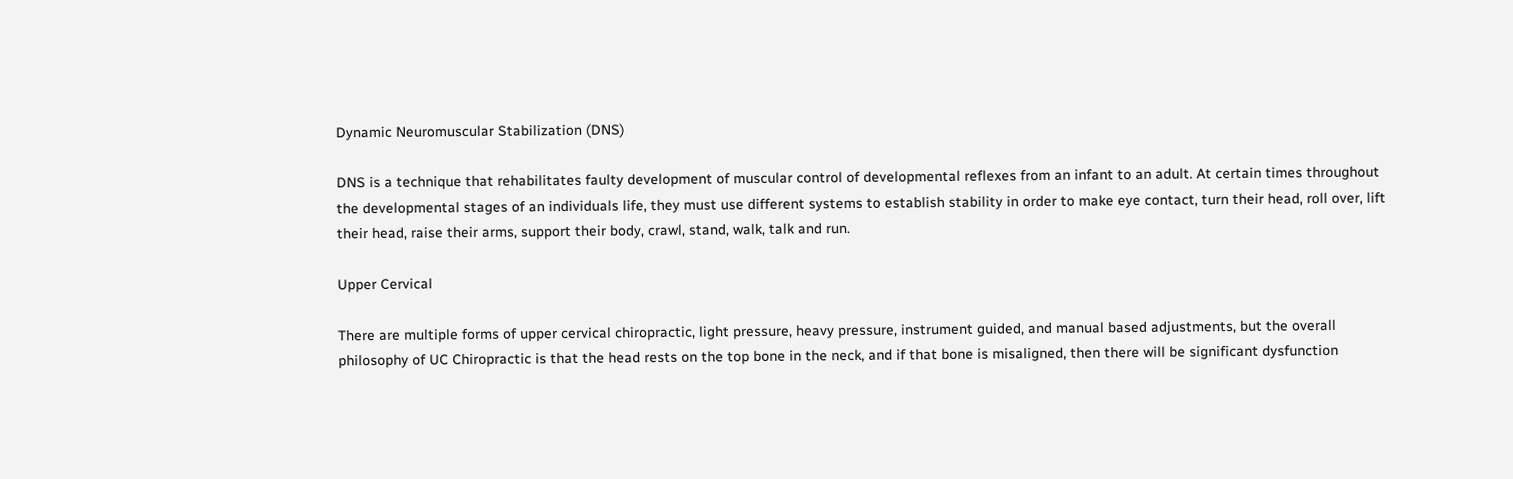Dynamic Neuromuscular Stabilization (DNS)

DNS is a technique that rehabilitates faulty development of muscular control of developmental reflexes from an infant to an adult. At certain times throughout the developmental stages of an individuals life, they must use different systems to establish stability in order to make eye contact, turn their head, roll over, lift their head, raise their arms, support their body, crawl, stand, walk, talk and run.

Upper Cervical

There are multiple forms of upper cervical chiropractic, light pressure, heavy pressure, instrument guided, and manual based adjustments, but the overall philosophy of UC Chiropractic is that the head rests on the top bone in the neck, and if that bone is misaligned, then there will be significant dysfunction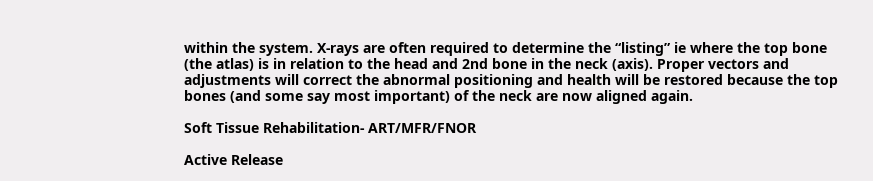within the system. X-rays are often required to determine the “listing” ie where the top bone (the atlas) is in relation to the head and 2nd bone in the neck (axis). Proper vectors and adjustments will correct the abnormal positioning and health will be restored because the top bones (and some say most important) of the neck are now aligned again.

Soft Tissue Rehabilitation- ART/MFR/FNOR

Active Release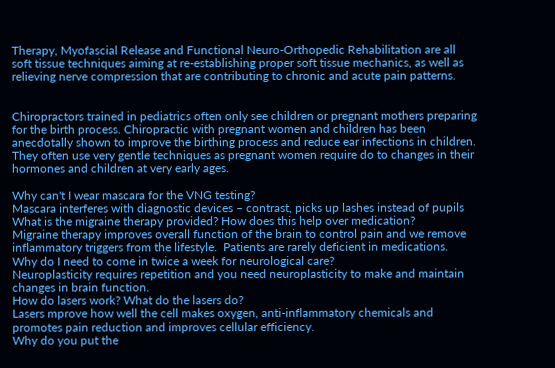Therapy, Myofascial Release and Functional Neuro-Orthopedic Rehabilitation are all soft tissue techniques aiming at re-establishing proper soft tissue mechanics, as well as relieving nerve compression that are contributing to chronic and acute pain patterns.


Chiropractors trained in pediatrics often only see children or pregnant mothers preparing for the birth process. Chiropractic with pregnant women and children has been anecdotally shown to improve the birthing process and reduce ear infections in children. They often use very gentle techniques as pregnant women require do to changes in their hormones and children at very early ages.

Why can't I wear mascara for the VNG testing?
Mascara interferes with diagnostic devices – contrast, picks up lashes instead of pupils
What is the migraine therapy provided? How does this help over medication?
Migraine therapy improves overall function of the brain to control pain and we remove inflammatory triggers from the lifestyle.  Patients are rarely deficient in medications.
Why do I need to come in twice a week for neurological care?
Neuroplasticity requires repetition and you need neuroplasticity to make and maintain changes in brain function.
How do lasers work? What do the lasers do?
Lasers mprove how well the cell makes oxygen, anti-inflammatory chemicals and promotes pain reduction and improves cellular efficiency.
Why do you put the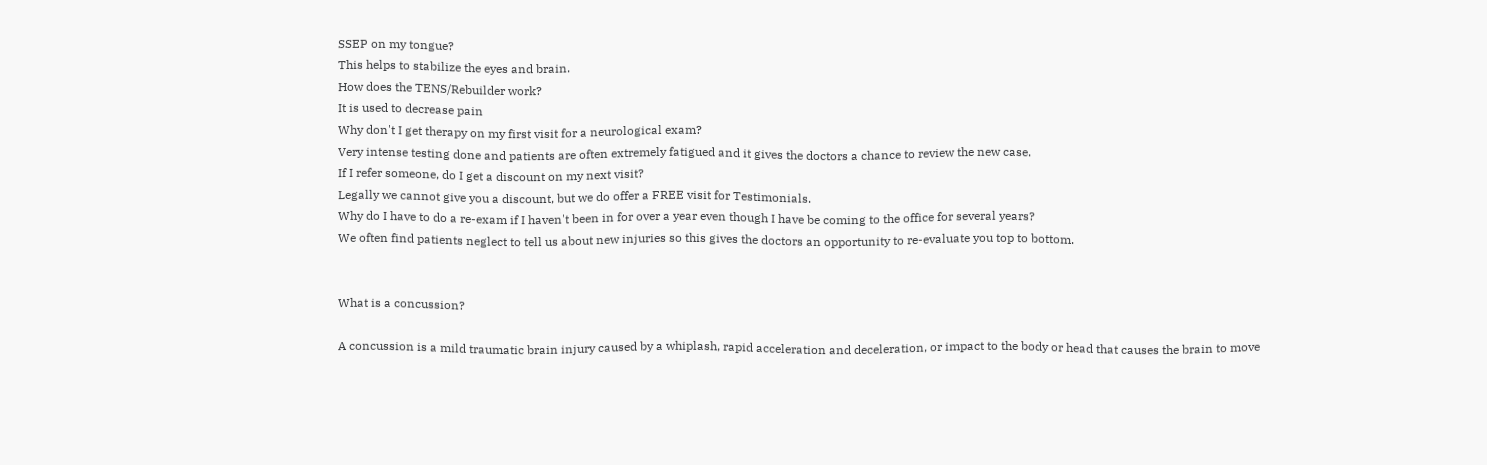SSEP on my tongue?
This helps to stabilize the eyes and brain.
How does the TENS/Rebuilder work?
It is used to decrease pain
Why don't I get therapy on my first visit for a neurological exam?
Very intense testing done and patients are often extremely fatigued and it gives the doctors a chance to review the new case.
If I refer someone, do I get a discount on my next visit?
Legally we cannot give you a discount, but we do offer a FREE visit for Testimonials.
Why do I have to do a re-exam if I haven't been in for over a year even though I have be coming to the office for several years?
We often find patients neglect to tell us about new injuries so this gives the doctors an opportunity to re-evaluate you top to bottom.


What is a concussion?

A concussion is a mild traumatic brain injury caused by a whiplash, rapid acceleration and deceleration, or impact to the body or head that causes the brain to move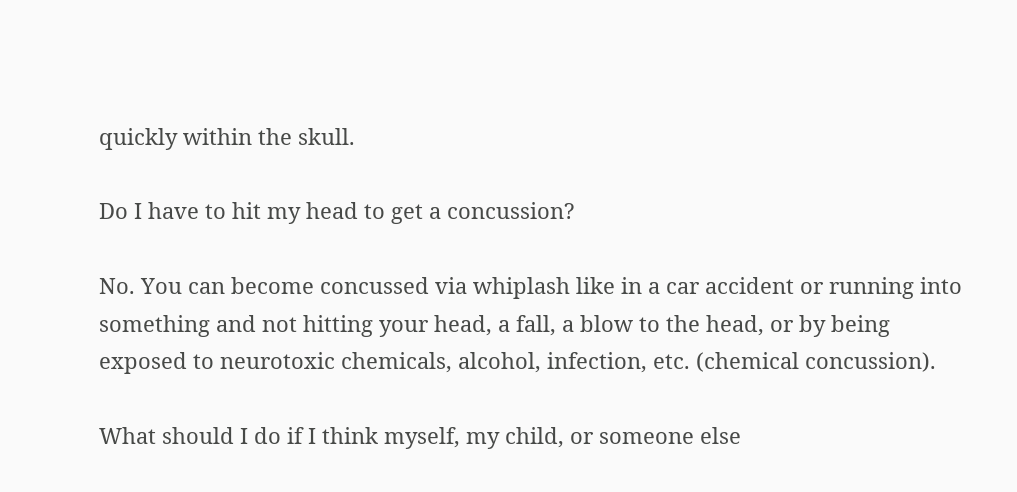quickly within the skull.

Do I have to hit my head to get a concussion?

No. You can become concussed via whiplash like in a car accident or running into something and not hitting your head, a fall, a blow to the head, or by being exposed to neurotoxic chemicals, alcohol, infection, etc. (chemical concussion).

What should I do if I think myself, my child, or someone else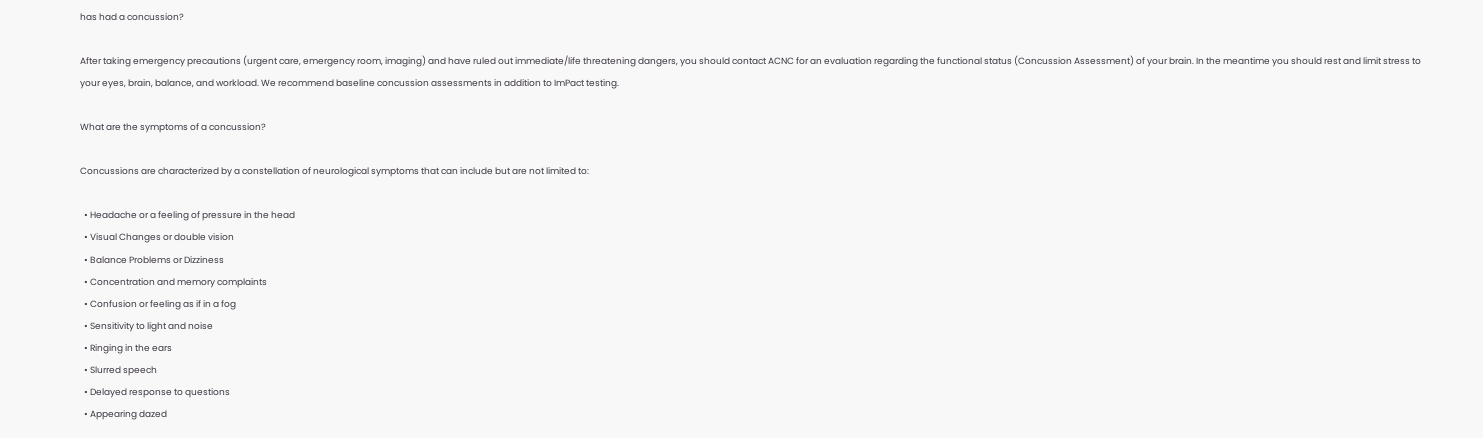has had a concussion?

After taking emergency precautions (urgent care, emergency room, imaging) and have ruled out immediate/life threatening dangers, you should contact ACNC for an evaluation regarding the functional status (Concussion Assessment) of your brain. In the meantime you should rest and limit stress to your eyes, brain, balance, and workload. We recommend baseline concussion assessments in addition to ImPact testing.

What are the symptoms of a concussion?

Concussions are characterized by a constellation of neurological symptoms that can include but are not limited to:

  • Headache or a feeling of pressure in the head
  • Visual Changes or double vision
  • Balance Problems or Dizziness
  • Concentration and memory complaints
  • Confusion or feeling as if in a fog
  • Sensitivity to light and noise
  • Ringing in the ears
  • Slurred speech
  • Delayed response to questions
  • Appearing dazed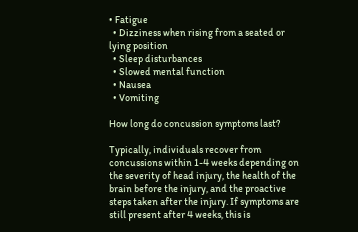• Fatigue
  • Dizziness when rising from a seated or lying position
  • Sleep disturbances
  • Slowed mental function
  • Nausea
  • Vomiting

How long do concussion symptoms last?

Typically, individuals recover from concussions within 1-4 weeks depending on the severity of head injury, the health of the brain before the injury, and the proactive steps taken after the injury. If symptoms are still present after 4 weeks, this is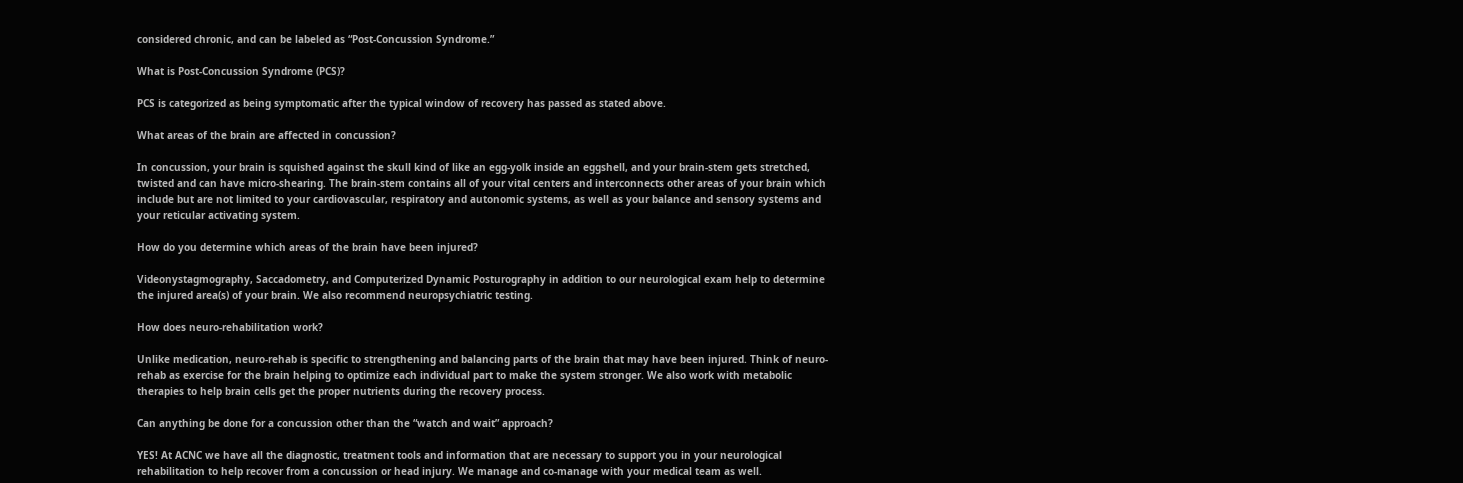considered chronic, and can be labeled as “Post-Concussion Syndrome.”

What is Post-Concussion Syndrome (PCS)?

PCS is categorized as being symptomatic after the typical window of recovery has passed as stated above.

What areas of the brain are affected in concussion?

In concussion, your brain is squished against the skull kind of like an egg-yolk inside an eggshell, and your brain-stem gets stretched, twisted and can have micro-shearing. The brain-stem contains all of your vital centers and interconnects other areas of your brain which include but are not limited to your cardiovascular, respiratory and autonomic systems, as well as your balance and sensory systems and your reticular activating system.

How do you determine which areas of the brain have been injured?

Videonystagmography, Saccadometry, and Computerized Dynamic Posturography in addition to our neurological exam help to determine the injured area(s) of your brain. We also recommend neuropsychiatric testing.

How does neuro-rehabilitation work?

Unlike medication, neuro-rehab is specific to strengthening and balancing parts of the brain that may have been injured. Think of neuro-rehab as exercise for the brain helping to optimize each individual part to make the system stronger. We also work with metabolic therapies to help brain cells get the proper nutrients during the recovery process.

Can anything be done for a concussion other than the “watch and wait” approach?

YES! At ACNC we have all the diagnostic, treatment tools and information that are necessary to support you in your neurological rehabilitation to help recover from a concussion or head injury. We manage and co-manage with your medical team as well.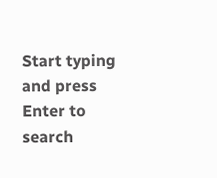Start typing and press Enter to search